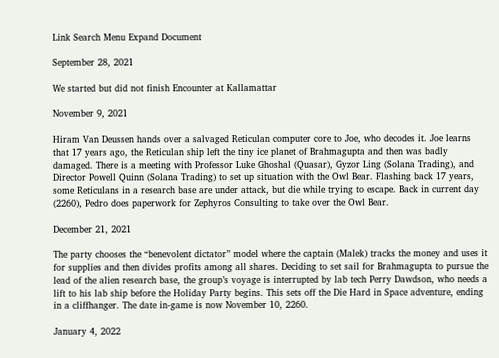Link Search Menu Expand Document

September 28, 2021

We started but did not finish Encounter at Kallamattar

November 9, 2021

Hiram Van Deussen hands over a salvaged Reticulan computer core to Joe, who decodes it. Joe learns that 17 years ago, the Reticulan ship left the tiny ice planet of Brahmagupta and then was badly damaged. There is a meeting with Professor Luke Ghoshal (Quasar), Gyzor Ling (Solana Trading), and Director Powell Quinn (Solana Trading) to set up situation with the Owl Bear. Flashing back 17 years, some Reticulans in a research base are under attack, but die while trying to escape. Back in current day (2260), Pedro does paperwork for Zephyros Consulting to take over the Owl Bear.

December 21, 2021

The party chooses the “benevolent dictator” model where the captain (Malek) tracks the money and uses it for supplies and then divides profits among all shares. Deciding to set sail for Brahmagupta to pursue the lead of the alien research base, the group’s voyage is interrupted by lab tech Perry Dawdson, who needs a lift to his lab ship before the Holiday Party begins. This sets off the Die Hard in Space adventure, ending in a cliffhanger. The date in-game is now November 10, 2260.

January 4, 2022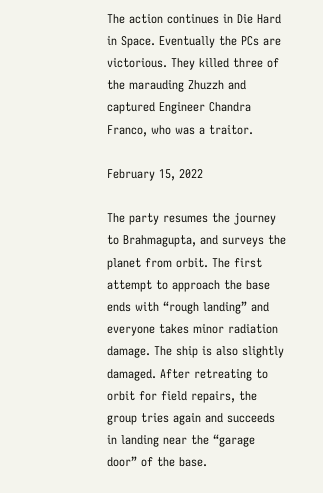The action continues in Die Hard in Space. Eventually the PCs are victorious. They killed three of the marauding Zhuzzh and captured Engineer Chandra Franco, who was a traitor.

February 15, 2022

The party resumes the journey to Brahmagupta, and surveys the planet from orbit. The first attempt to approach the base ends with “rough landing” and everyone takes minor radiation damage. The ship is also slightly damaged. After retreating to orbit for field repairs, the group tries again and succeeds in landing near the “garage door” of the base.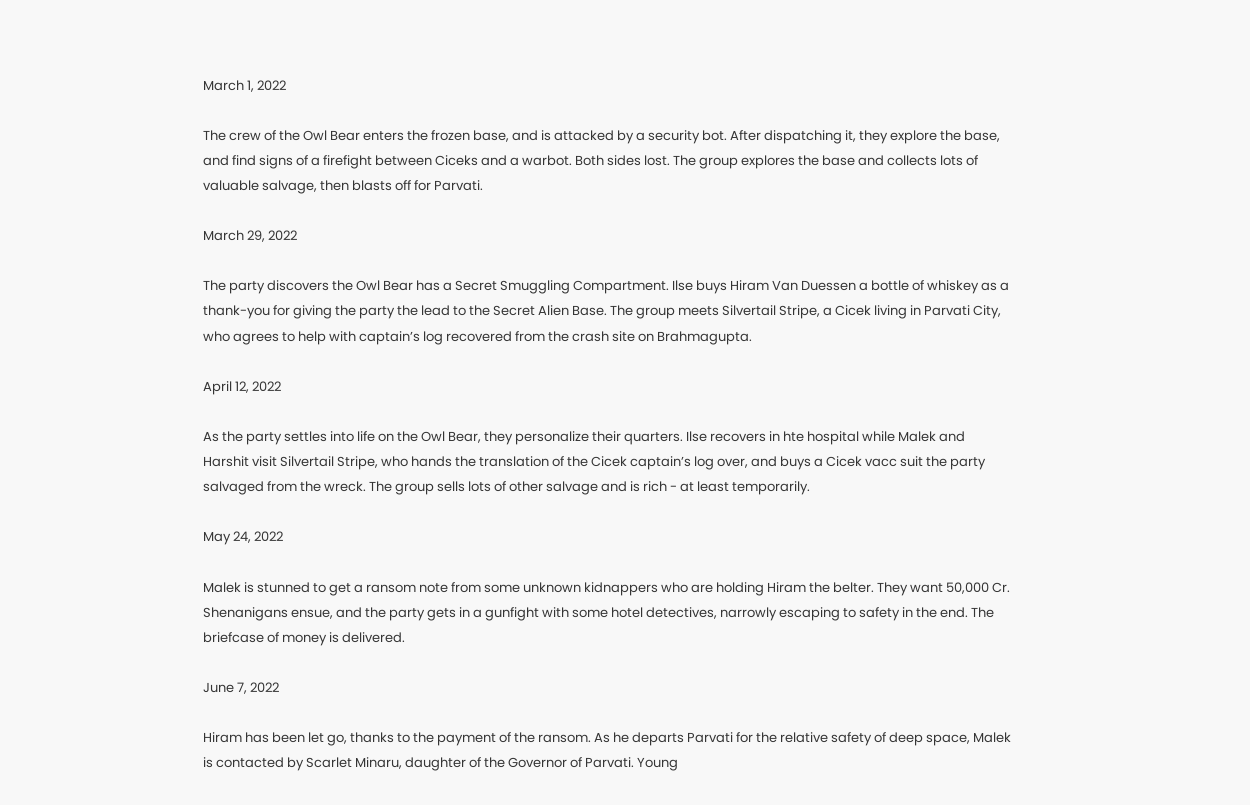March 1, 2022

The crew of the Owl Bear enters the frozen base, and is attacked by a security bot. After dispatching it, they explore the base, and find signs of a firefight between Ciceks and a warbot. Both sides lost. The group explores the base and collects lots of valuable salvage, then blasts off for Parvati.

March 29, 2022

The party discovers the Owl Bear has a Secret Smuggling Compartment. Ilse buys Hiram Van Duessen a bottle of whiskey as a thank-you for giving the party the lead to the Secret Alien Base. The group meets Silvertail Stripe, a Cicek living in Parvati City, who agrees to help with captain’s log recovered from the crash site on Brahmagupta.

April 12, 2022

As the party settles into life on the Owl Bear, they personalize their quarters. Ilse recovers in hte hospital while Malek and Harshit visit Silvertail Stripe, who hands the translation of the Cicek captain’s log over, and buys a Cicek vacc suit the party salvaged from the wreck. The group sells lots of other salvage and is rich - at least temporarily.

May 24, 2022

Malek is stunned to get a ransom note from some unknown kidnappers who are holding Hiram the belter. They want 50,000 Cr. Shenanigans ensue, and the party gets in a gunfight with some hotel detectives, narrowly escaping to safety in the end. The briefcase of money is delivered.

June 7, 2022

Hiram has been let go, thanks to the payment of the ransom. As he departs Parvati for the relative safety of deep space, Malek is contacted by Scarlet Minaru, daughter of the Governor of Parvati. Young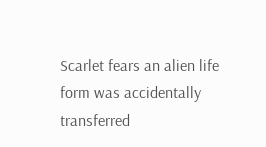Scarlet fears an alien life form was accidentally transferred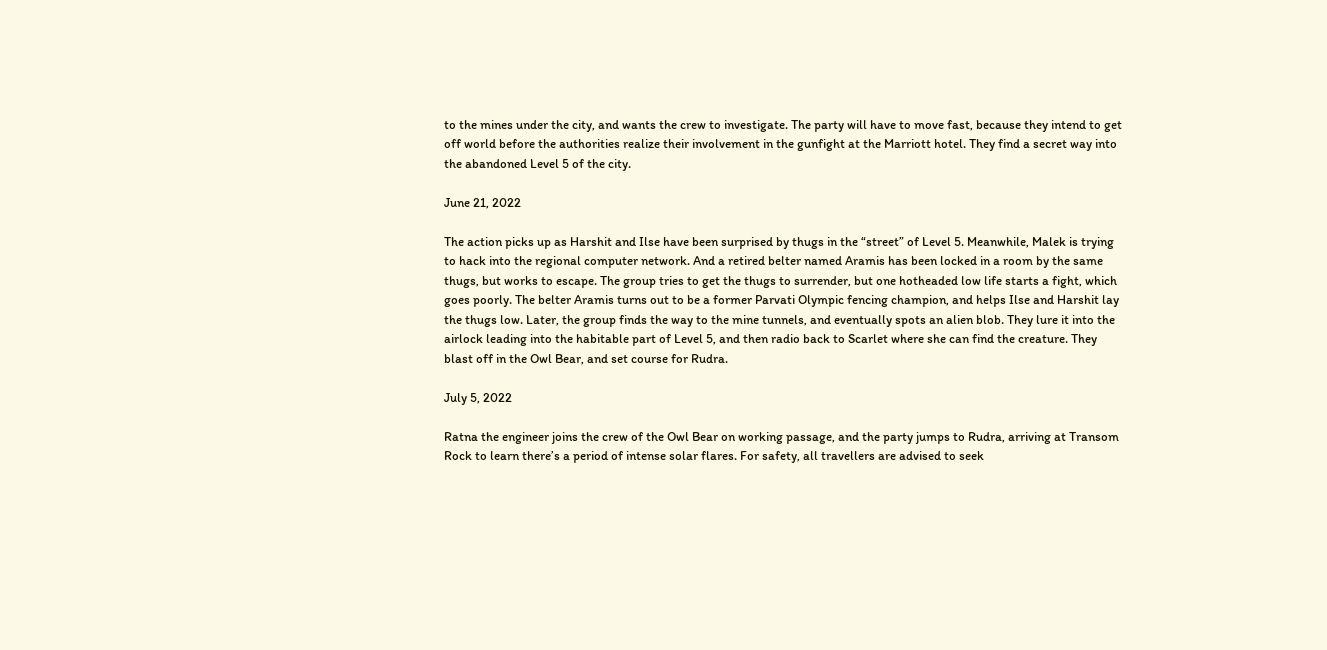to the mines under the city, and wants the crew to investigate. The party will have to move fast, because they intend to get off world before the authorities realize their involvement in the gunfight at the Marriott hotel. They find a secret way into the abandoned Level 5 of the city.

June 21, 2022

The action picks up as Harshit and Ilse have been surprised by thugs in the “street” of Level 5. Meanwhile, Malek is trying to hack into the regional computer network. And a retired belter named Aramis has been locked in a room by the same thugs, but works to escape. The group tries to get the thugs to surrender, but one hotheaded low life starts a fight, which goes poorly. The belter Aramis turns out to be a former Parvati Olympic fencing champion, and helps Ilse and Harshit lay the thugs low. Later, the group finds the way to the mine tunnels, and eventually spots an alien blob. They lure it into the airlock leading into the habitable part of Level 5, and then radio back to Scarlet where she can find the creature. They blast off in the Owl Bear, and set course for Rudra.

July 5, 2022

Ratna the engineer joins the crew of the Owl Bear on working passage, and the party jumps to Rudra, arriving at Transom Rock to learn there’s a period of intense solar flares. For safety, all travellers are advised to seek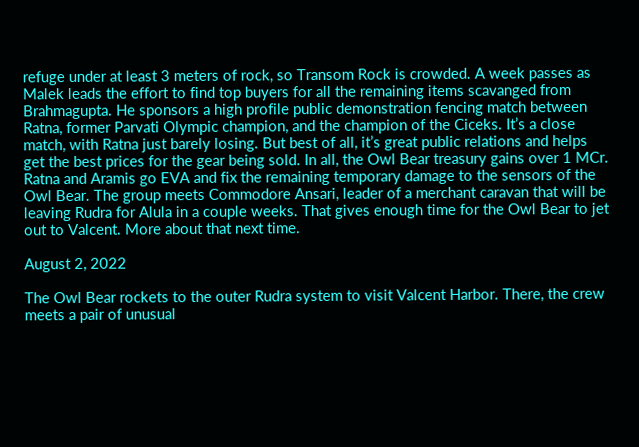refuge under at least 3 meters of rock, so Transom Rock is crowded. A week passes as Malek leads the effort to find top buyers for all the remaining items scavanged from Brahmagupta. He sponsors a high profile public demonstration fencing match between Ratna, former Parvati Olympic champion, and the champion of the Ciceks. It’s a close match, with Ratna just barely losing. But best of all, it’s great public relations and helps get the best prices for the gear being sold. In all, the Owl Bear treasury gains over 1 MCr. Ratna and Aramis go EVA and fix the remaining temporary damage to the sensors of the Owl Bear. The group meets Commodore Ansari, leader of a merchant caravan that will be leaving Rudra for Alula in a couple weeks. That gives enough time for the Owl Bear to jet out to Valcent. More about that next time.

August 2, 2022

The Owl Bear rockets to the outer Rudra system to visit Valcent Harbor. There, the crew meets a pair of unusual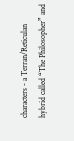characters - a Terran/Reticulan hybrid called “The Philosopher” and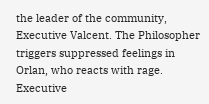the leader of the community, Executive Valcent. The Philosopher triggers suppressed feelings in Orlan, who reacts with rage. Executive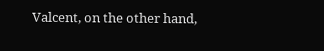Valcent, on the other hand,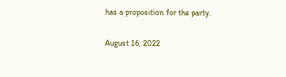has a proposition for the party.

August 16, 2022